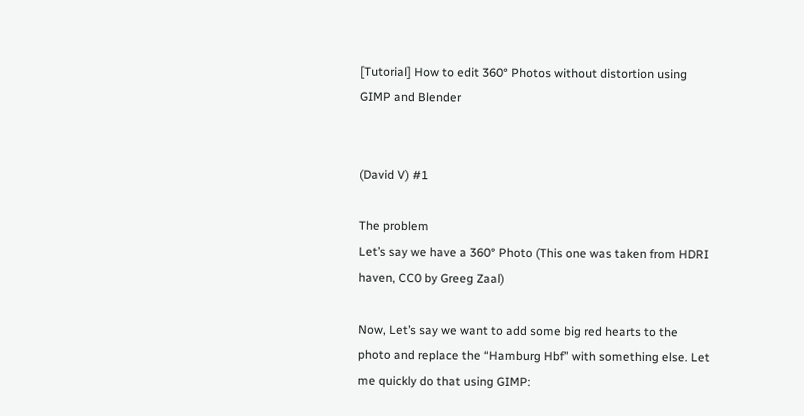[Tutorial] How to edit 360° Photos without distortion using GIMP and Blender


(David V) #1

The problem
Let’s say we have a 360° Photo (This one was taken from HDRI haven, CC0 by Greeg Zaal)

Now, Let’s say we want to add some big red hearts to the photo and replace the “Hamburg Hbf” with something else. Let me quickly do that using GIMP: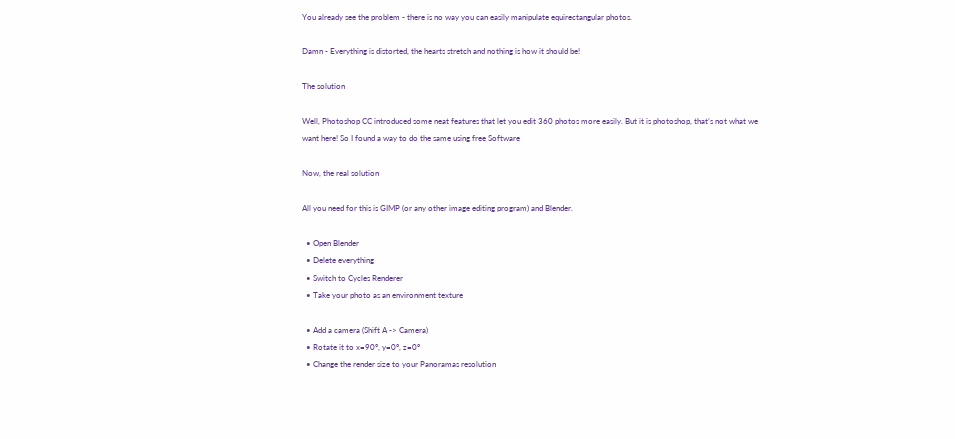You already see the problem - there is no way you can easily manipulate equirectangular photos.

Damn - Everything is distorted, the hearts stretch and nothing is how it should be!

The solution

Well, Photoshop CC introduced some neat features that let you edit 360 photos more easily. But it is photoshop, that’s not what we want here! So I found a way to do the same using free Software

Now, the real solution

All you need for this is GIMP (or any other image editing program) and Blender.

  • Open Blender
  • Delete everything
  • Switch to Cycles Renderer
  • Take your photo as an environment texture

  • Add a camera (Shift A -> Camera)
  • Rotate it to x=90°, y=0°, z=0°
  • Change the render size to your Panoramas resolution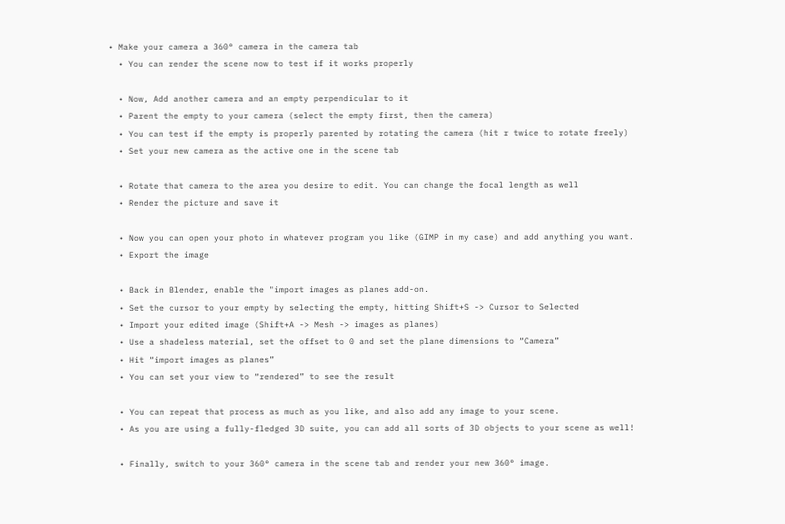• Make your camera a 360° camera in the camera tab
  • You can render the scene now to test if it works properly

  • Now, Add another camera and an empty perpendicular to it
  • Parent the empty to your camera (select the empty first, then the camera)
  • You can test if the empty is properly parented by rotating the camera (hit r twice to rotate freely)
  • Set your new camera as the active one in the scene tab

  • Rotate that camera to the area you desire to edit. You can change the focal length as well
  • Render the picture and save it

  • Now you can open your photo in whatever program you like (GIMP in my case) and add anything you want.
  • Export the image

  • Back in Blender, enable the "import images as planes add-on.
  • Set the cursor to your empty by selecting the empty, hitting Shift+S -> Cursor to Selected
  • Import your edited image (Shift+A -> Mesh -> images as planes)
  • Use a shadeless material, set the offset to 0 and set the plane dimensions to “Camera”
  • Hit “import images as planes”
  • You can set your view to “rendered” to see the result

  • You can repeat that process as much as you like, and also add any image to your scene.
  • As you are using a fully-fledged 3D suite, you can add all sorts of 3D objects to your scene as well!

  • Finally, switch to your 360° camera in the scene tab and render your new 360° image.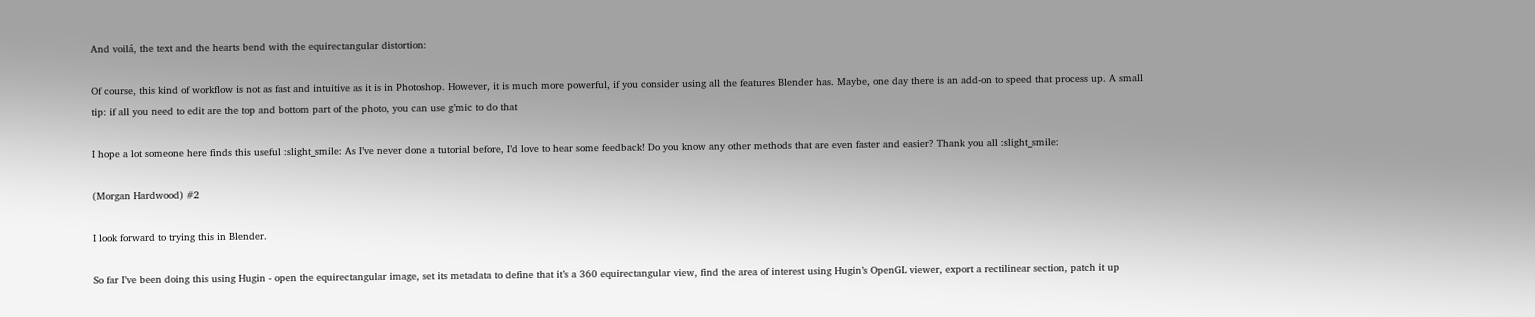And voilá, the text and the hearts bend with the equirectangular distortion:

Of course, this kind of workflow is not as fast and intuitive as it is in Photoshop. However, it is much more powerful, if you consider using all the features Blender has. Maybe, one day there is an add-on to speed that process up. A small tip: if all you need to edit are the top and bottom part of the photo, you can use g’mic to do that

I hope a lot someone here finds this useful :slight_smile: As I’ve never done a tutorial before, I’d love to hear some feedback! Do you know any other methods that are even faster and easier? Thank you all :slight_smile:

(Morgan Hardwood) #2

I look forward to trying this in Blender.

So far I’ve been doing this using Hugin - open the equirectangular image, set its metadata to define that it’s a 360 equirectangular view, find the area of interest using Hugin’s OpenGL viewer, export a rectilinear section, patch it up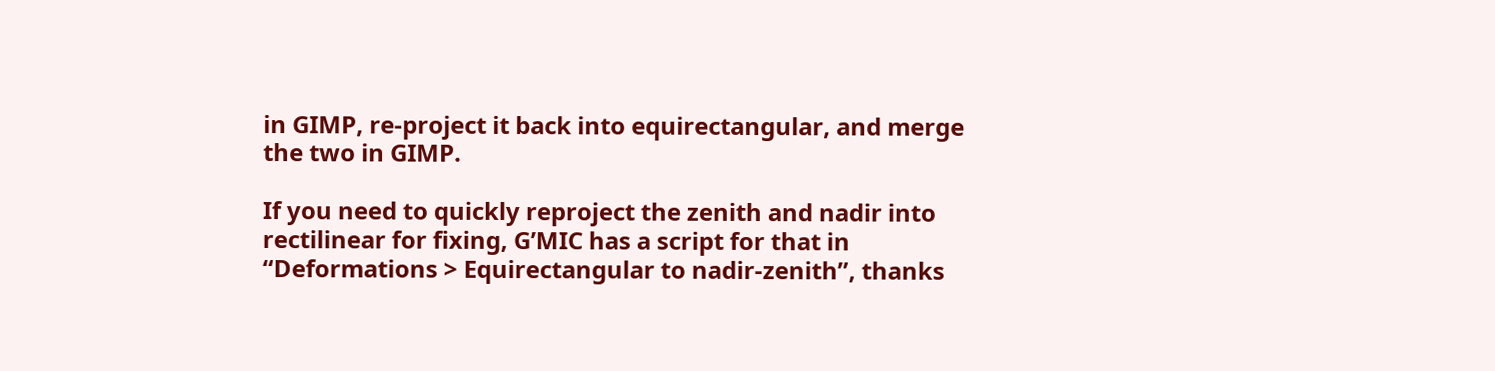in GIMP, re-project it back into equirectangular, and merge the two in GIMP.

If you need to quickly reproject the zenith and nadir into rectilinear for fixing, G’MIC has a script for that in “Deformations > Equirectangular to nadir-zenith”, thanks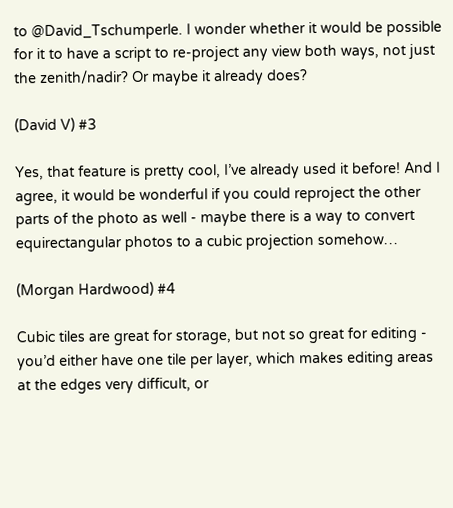to @David_Tschumperle. I wonder whether it would be possible for it to have a script to re-project any view both ways, not just the zenith/nadir? Or maybe it already does?

(David V) #3

Yes, that feature is pretty cool, I’ve already used it before! And I agree, it would be wonderful if you could reproject the other parts of the photo as well - maybe there is a way to convert equirectangular photos to a cubic projection somehow…

(Morgan Hardwood) #4

Cubic tiles are great for storage, but not so great for editing - you’d either have one tile per layer, which makes editing areas at the edges very difficult, or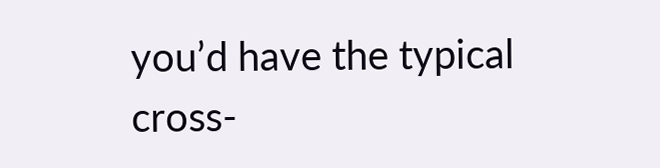you’d have the typical cross-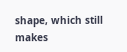shape, which still makes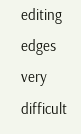editing edges very difficult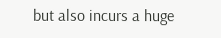but also incurs a huge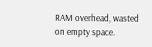RAM overhead, wasted on empty space.